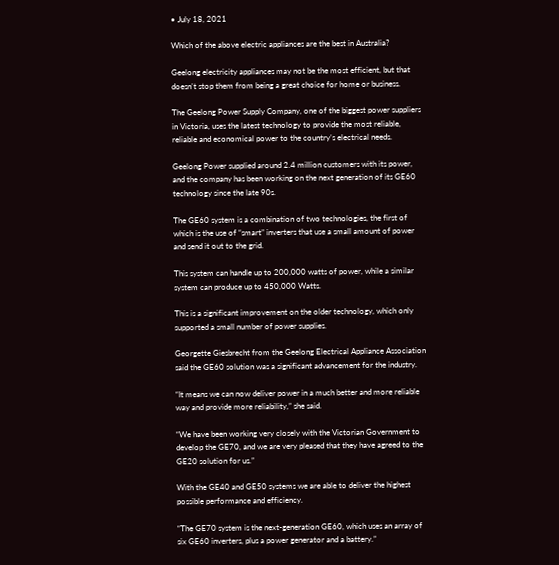• July 18, 2021

Which of the above electric appliances are the best in Australia?

Geelong electricity appliances may not be the most efficient, but that doesn’t stop them from being a great choice for home or business.

The Geelong Power Supply Company, one of the biggest power suppliers in Victoria, uses the latest technology to provide the most reliable, reliable and economical power to the country’s electrical needs.

Geelong Power supplied around 2.4 million customers with its power, and the company has been working on the next generation of its GE60 technology since the late 90s.

The GE60 system is a combination of two technologies, the first of which is the use of “smart” inverters that use a small amount of power and send it out to the grid.

This system can handle up to 200,000 watts of power, while a similar system can produce up to 450,000 Watts.

This is a significant improvement on the older technology, which only supported a small number of power supplies.

Georgette Giesbrecht from the Geelong Electrical Appliance Association said the GE60 solution was a significant advancement for the industry.

“It means we can now deliver power in a much better and more reliable way and provide more reliability,” she said.

“We have been working very closely with the Victorian Government to develop the GE70, and we are very pleased that they have agreed to the GE20 solution for us.”

With the GE40 and GE50 systems we are able to deliver the highest possible performance and efficiency.

“The GE70 system is the next-generation GE60, which uses an array of six GE60 inverters, plus a power generator and a battery.”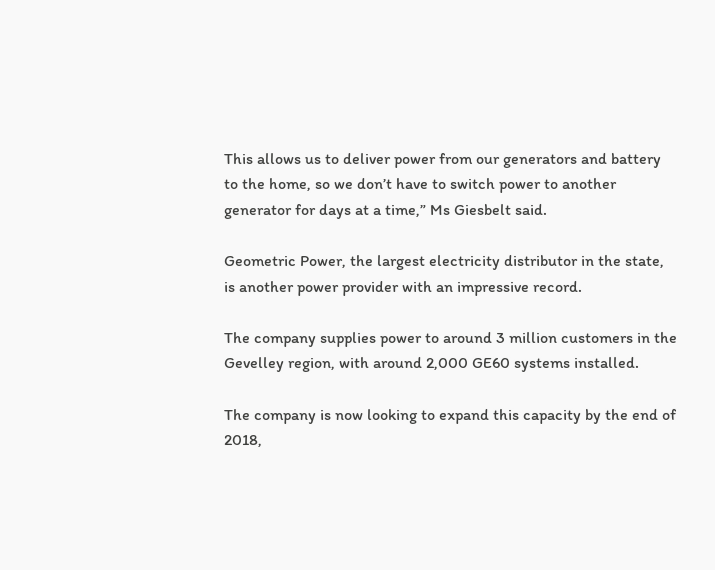This allows us to deliver power from our generators and battery to the home, so we don’t have to switch power to another generator for days at a time,” Ms Giesbelt said.

Geometric Power, the largest electricity distributor in the state, is another power provider with an impressive record.

The company supplies power to around 3 million customers in the Gevelley region, with around 2,000 GE60 systems installed.

The company is now looking to expand this capacity by the end of 2018,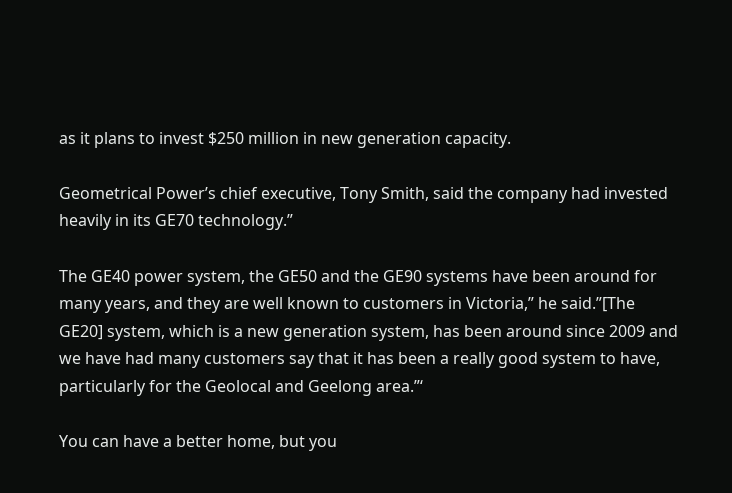as it plans to invest $250 million in new generation capacity.

Geometrical Power’s chief executive, Tony Smith, said the company had invested heavily in its GE70 technology.”

The GE40 power system, the GE50 and the GE90 systems have been around for many years, and they are well known to customers in Victoria,” he said.”[The GE20] system, which is a new generation system, has been around since 2009 and we have had many customers say that it has been a really good system to have, particularly for the Geolocal and Geelong area.”‘

You can have a better home, but you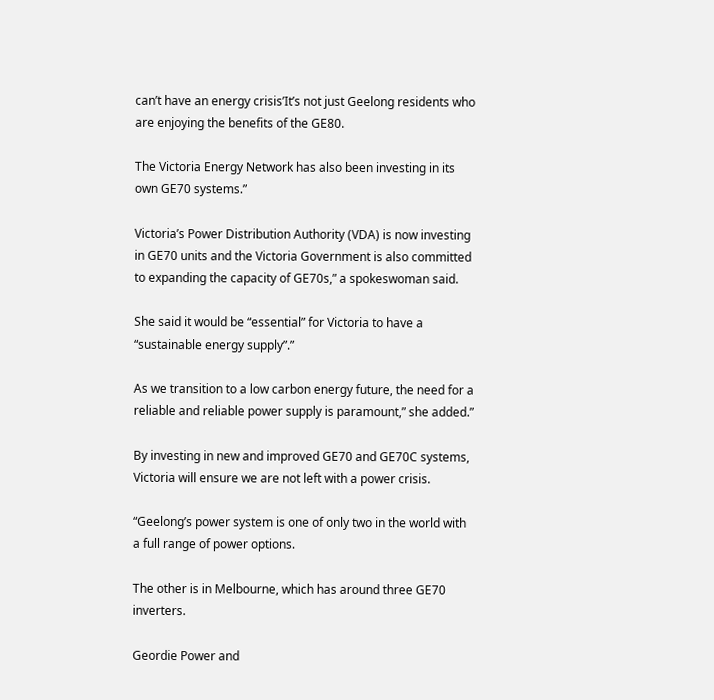can’t have an energy crisis’It’s not just Geelong residents who are enjoying the benefits of the GE80.

The Victoria Energy Network has also been investing in its own GE70 systems.”

Victoria’s Power Distribution Authority (VDA) is now investing in GE70 units and the Victoria Government is also committed to expanding the capacity of GE70s,” a spokeswoman said.

She said it would be “essential” for Victoria to have a “sustainable energy supply”.”

As we transition to a low carbon energy future, the need for a reliable and reliable power supply is paramount,” she added.”

By investing in new and improved GE70 and GE70C systems, Victoria will ensure we are not left with a power crisis.

“Geelong’s power system is one of only two in the world with a full range of power options.

The other is in Melbourne, which has around three GE70 inverters.

Geordie Power and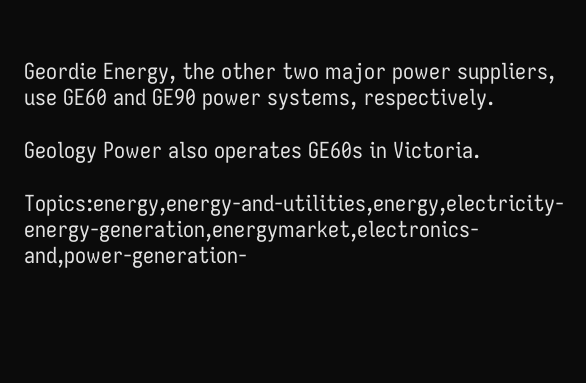Geordie Energy, the other two major power suppliers, use GE60 and GE90 power systems, respectively.

Geology Power also operates GE60s in Victoria.

Topics:energy,energy-and-utilities,energy,electricity-energy-generation,energymarket,electronics-and,power-generation-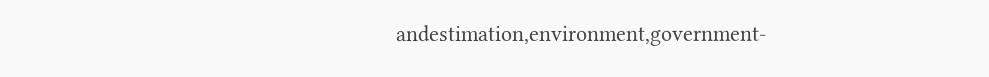andestimation,environment,government-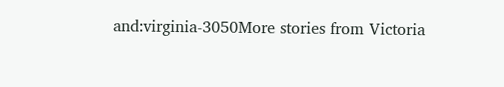and:virginia-3050More stories from Victoria